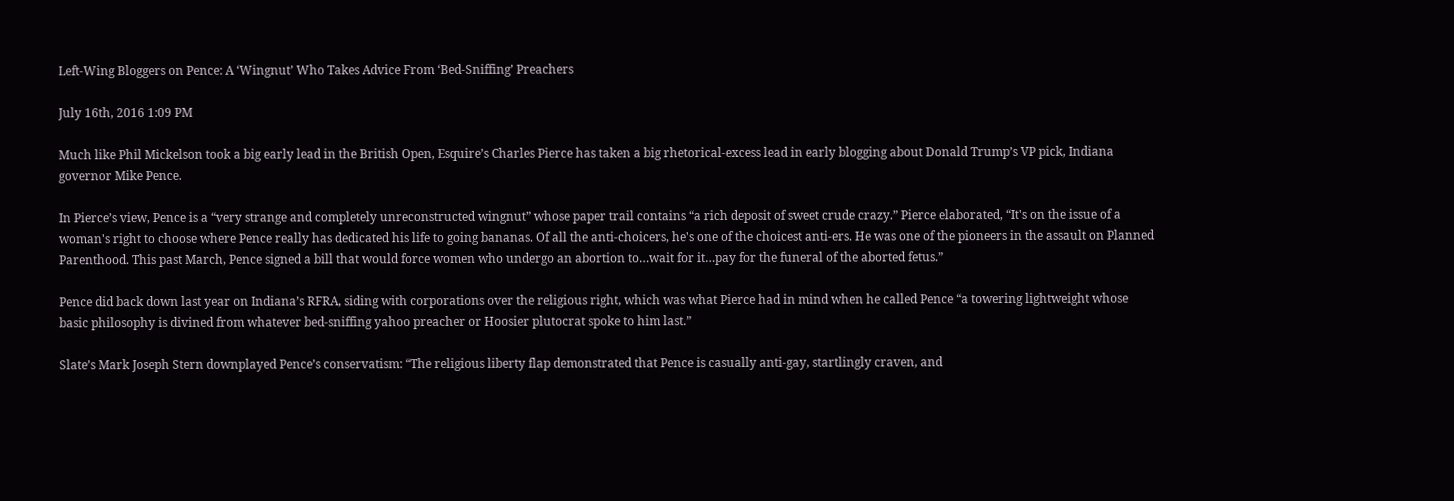Left-Wing Bloggers on Pence: A ‘Wingnut’ Who Takes Advice From ‘Bed-Sniffing’ Preachers

July 16th, 2016 1:09 PM

Much like Phil Mickelson took a big early lead in the British Open, Esquire’s Charles Pierce has taken a big rhetorical-excess lead in early blogging about Donald Trump’s VP pick, Indiana governor Mike Pence.

In Pierce’s view, Pence is a “very strange and completely unreconstructed wingnut” whose paper trail contains “a rich deposit of sweet crude crazy.” Pierce elaborated, “It's on the issue of a woman's right to choose where Pence really has dedicated his life to going bananas. Of all the anti-choicers, he's one of the choicest anti-ers. He was one of the pioneers in the assault on Planned Parenthood. This past March, Pence signed a bill that would force women who undergo an abortion to…wait for it…pay for the funeral of the aborted fetus.”

Pence did back down last year on Indiana’s RFRA, siding with corporations over the religious right, which was what Pierce had in mind when he called Pence “a towering lightweight whose basic philosophy is divined from whatever bed-sniffing yahoo preacher or Hoosier plutocrat spoke to him last.”

Slate’s Mark Joseph Stern downplayed Pence’s conservatism: “The religious liberty flap demonstrated that Pence is casually anti-gay, startlingly craven, and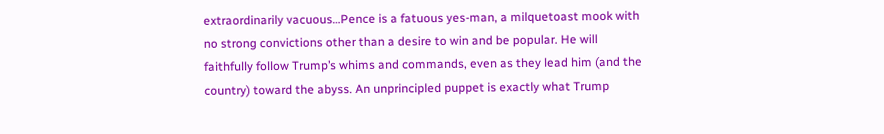extraordinarily vacuous…Pence is a fatuous yes-man, a milquetoast mook with no strong convictions other than a desire to win and be popular. He will faithfully follow Trump’s whims and commands, even as they lead him (and the country) toward the abyss. An unprincipled puppet is exactly what Trump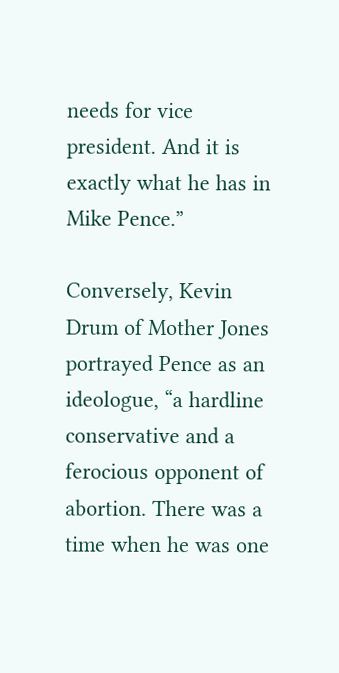needs for vice president. And it is exactly what he has in Mike Pence.”

Conversely, Kevin Drum of Mother Jones portrayed Pence as an ideologue, “a hardline conservative and a ferocious opponent of abortion. There was a time when he was one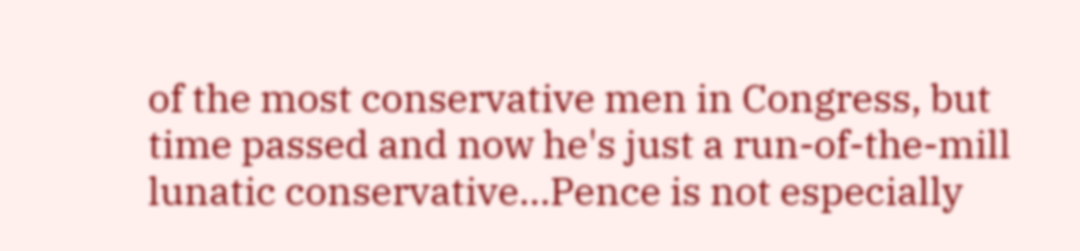of the most conservative men in Congress, but time passed and now he's just a run-of-the-mill lunatic conservative…Pence is not especially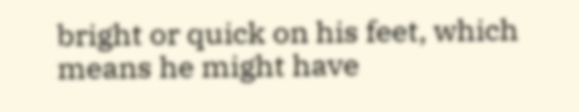bright or quick on his feet, which means he might have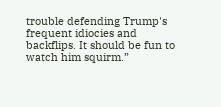trouble defending Trump's frequent idiocies and backflips. It should be fun to watch him squirm.”